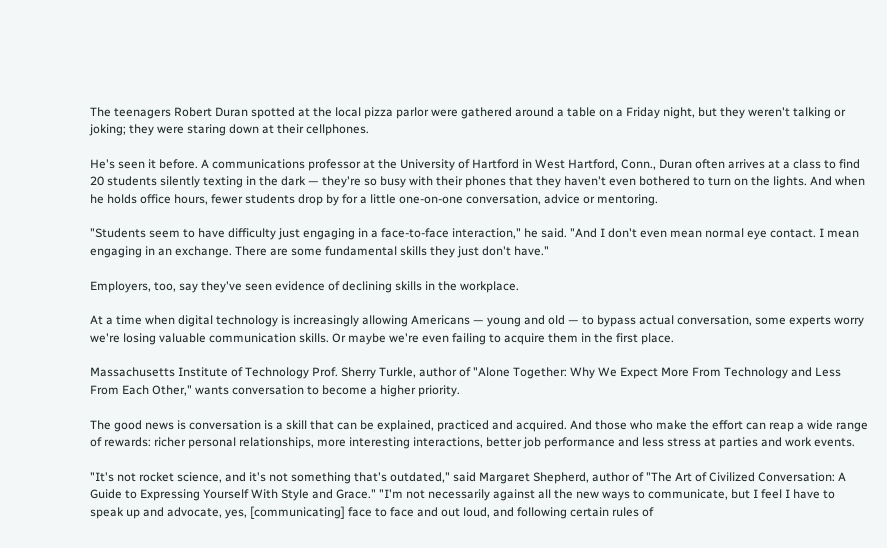The teenagers Robert Duran spotted at the local pizza parlor were gathered around a table on a Friday night, but they weren't talking or joking; they were staring down at their cellphones.

He's seen it before. A communications professor at the University of Hartford in West Hartford, Conn., Duran often arrives at a class to find 20 students silently texting in the dark — they're so busy with their phones that they haven't even bothered to turn on the lights. And when he holds office hours, fewer students drop by for a little one-on-one conversation, advice or mentoring.

"Students seem to have difficulty just engaging in a face-to-face interaction," he said. "And I don't even mean normal eye contact. I mean engaging in an exchange. There are some fundamental skills they just don't have."

Employers, too, say they've seen evidence of declining skills in the workplace.

At a time when digital technology is increasingly allowing Americans — young and old — to bypass actual conversation, some experts worry we're losing valuable communication skills. Or maybe we're even failing to acquire them in the first place.

Massachusetts Institute of Technology Prof. Sherry Turkle, author of "Alone Together: Why We Expect More From Technology and Less From Each Other," wants conversation to become a higher priority.

The good news is conversation is a skill that can be explained, practiced and acquired. And those who make the effort can reap a wide range of rewards: richer personal relationships, more interesting interactions, better job performance and less stress at parties and work events.

"It's not rocket science, and it's not something that's outdated," said Margaret Shepherd, author of "The Art of Civilized Conversation: A Guide to Expressing Yourself With Style and Grace." "I'm not necessarily against all the new ways to communicate, but I feel I have to speak up and advocate, yes, [communicating] face to face and out loud, and following certain rules of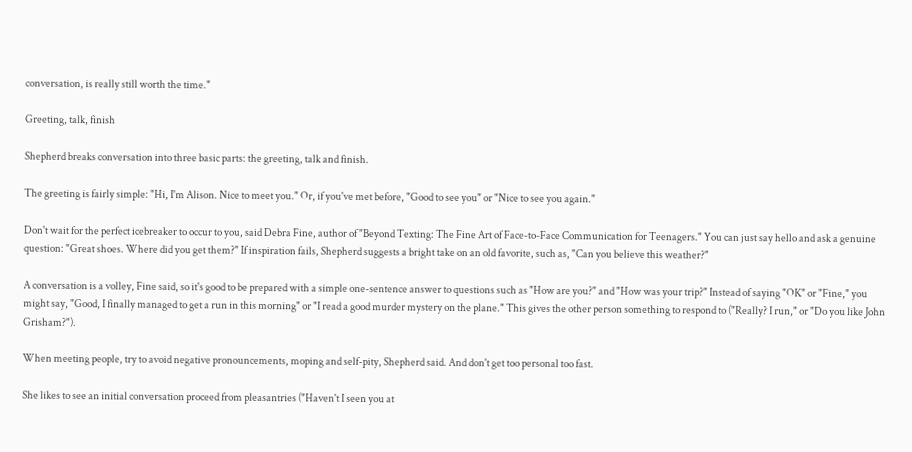conversation, is really still worth the time."

Greeting, talk, finish

Shepherd breaks conversation into three basic parts: the greeting, talk and finish.

The greeting is fairly simple: "Hi, I'm Alison. Nice to meet you." Or, if you've met before, "Good to see you" or "Nice to see you again."

Don't wait for the perfect icebreaker to occur to you, said Debra Fine, author of "Beyond Texting: The Fine Art of Face-to-Face Communication for Teenagers." You can just say hello and ask a genuine question: "Great shoes. Where did you get them?" If inspiration fails, Shepherd suggests a bright take on an old favorite, such as, "Can you believe this weather?"

A conversation is a volley, Fine said, so it's good to be prepared with a simple one-sentence answer to questions such as "How are you?" and "How was your trip?" Instead of saying "OK" or "Fine," you might say, "Good, I finally managed to get a run in this morning" or "I read a good murder mystery on the plane." This gives the other person something to respond to ("Really? I run," or "Do you like John Grisham?").

When meeting people, try to avoid negative pronouncements, moping and self-pity, Shepherd said. And don't get too personal too fast.

She likes to see an initial conversation proceed from pleasantries ("Haven't I seen you at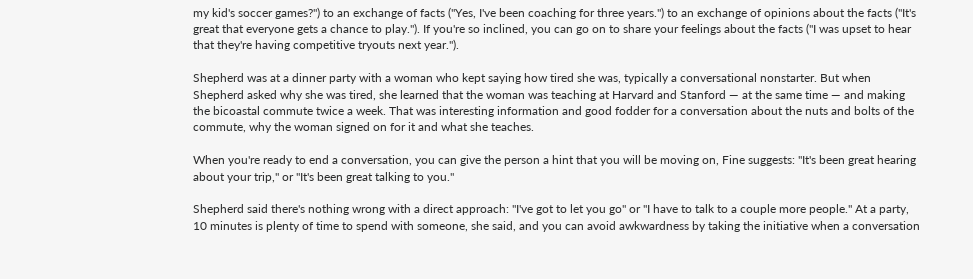my kid's soccer games?") to an exchange of facts ("Yes, I've been coaching for three years.") to an exchange of opinions about the facts ("It's great that everyone gets a chance to play."). If you're so inclined, you can go on to share your feelings about the facts ("I was upset to hear that they're having competitive tryouts next year.").

Shepherd was at a dinner party with a woman who kept saying how tired she was, typically a conversational nonstarter. But when Shepherd asked why she was tired, she learned that the woman was teaching at Harvard and Stanford — at the same time — and making the bicoastal commute twice a week. That was interesting information and good fodder for a conversation about the nuts and bolts of the commute, why the woman signed on for it and what she teaches.

When you're ready to end a conversation, you can give the person a hint that you will be moving on, Fine suggests: "It's been great hearing about your trip," or "It's been great talking to you."

Shepherd said there's nothing wrong with a direct approach: "I've got to let you go" or "I have to talk to a couple more people." At a party, 10 minutes is plenty of time to spend with someone, she said, and you can avoid awkwardness by taking the initiative when a conversation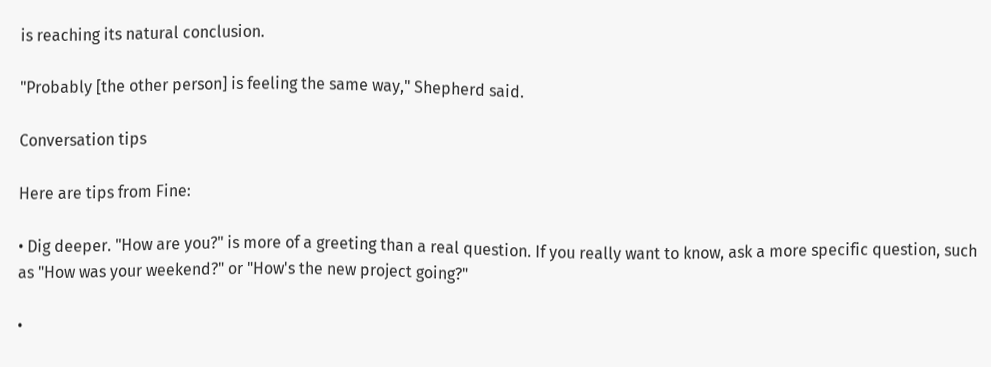is reaching its natural conclusion.

"Probably [the other person] is feeling the same way," Shepherd said.

Conversation tips

Here are tips from Fine:

• Dig deeper. "How are you?" is more of a greeting than a real question. If you really want to know, ask a more specific question, such as "How was your weekend?" or "How's the new project going?"

•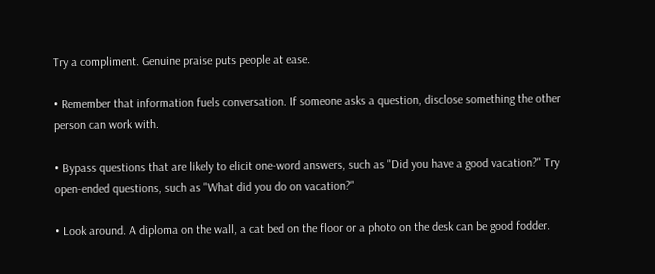Try a compliment. Genuine praise puts people at ease.

• Remember that information fuels conversation. If someone asks a question, disclose something the other person can work with.

• Bypass questions that are likely to elicit one-word answers, such as "Did you have a good vacation?" Try open-ended questions, such as "What did you do on vacation?"

• Look around. A diploma on the wall, a cat bed on the floor or a photo on the desk can be good fodder.